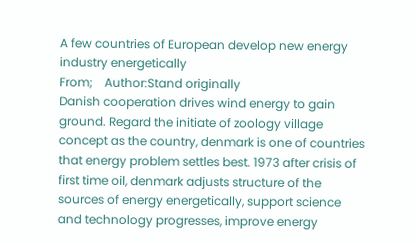A few countries of European develop new energy industry energetically
From;    Author:Stand originally
Danish cooperation drives wind energy to gain ground. Regard the initiate of zoology village concept as the country, denmark is one of countries that energy problem settles best. 1973 after crisis of first time oil, denmark adjusts structure of the sources of energy energetically, support science and technology progresses, improve energy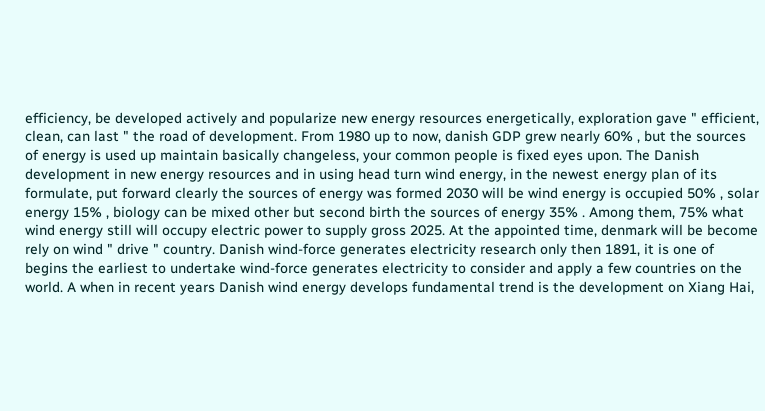efficiency, be developed actively and popularize new energy resources energetically, exploration gave " efficient, clean, can last " the road of development. From 1980 up to now, danish GDP grew nearly 60% , but the sources of energy is used up maintain basically changeless, your common people is fixed eyes upon. The Danish development in new energy resources and in using head turn wind energy, in the newest energy plan of its formulate, put forward clearly the sources of energy was formed 2030 will be wind energy is occupied 50% , solar energy 15% , biology can be mixed other but second birth the sources of energy 35% . Among them, 75% what wind energy still will occupy electric power to supply gross 2025. At the appointed time, denmark will be become rely on wind " drive " country. Danish wind-force generates electricity research only then 1891, it is one of begins the earliest to undertake wind-force generates electricity to consider and apply a few countries on the world. A when in recent years Danish wind energy develops fundamental trend is the development on Xiang Hai,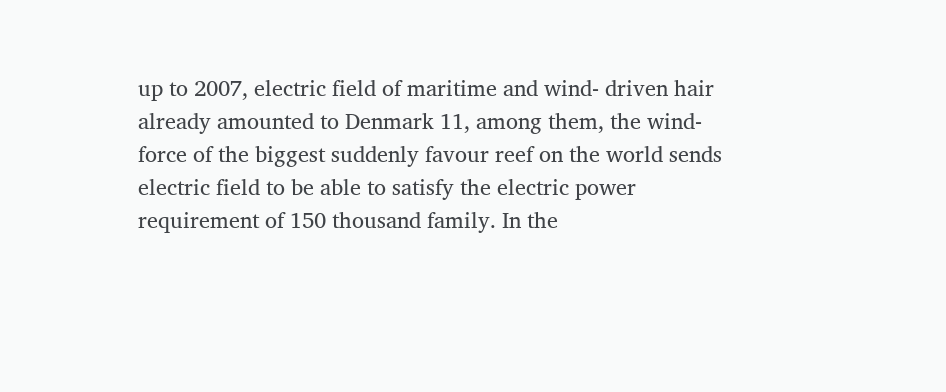up to 2007, electric field of maritime and wind- driven hair already amounted to Denmark 11, among them, the wind-force of the biggest suddenly favour reef on the world sends electric field to be able to satisfy the electric power requirement of 150 thousand family. In the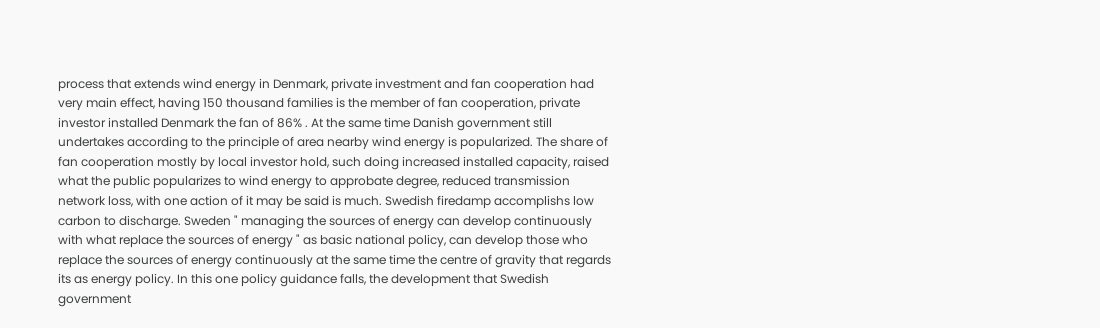process that extends wind energy in Denmark, private investment and fan cooperation had very main effect, having 150 thousand families is the member of fan cooperation, private investor installed Denmark the fan of 86% . At the same time Danish government still undertakes according to the principle of area nearby wind energy is popularized. The share of fan cooperation mostly by local investor hold, such doing increased installed capacity, raised what the public popularizes to wind energy to approbate degree, reduced transmission network loss, with one action of it may be said is much. Swedish firedamp accomplishs low carbon to discharge. Sweden " managing the sources of energy can develop continuously with what replace the sources of energy " as basic national policy, can develop those who replace the sources of energy continuously at the same time the centre of gravity that regards its as energy policy. In this one policy guidance falls, the development that Swedish government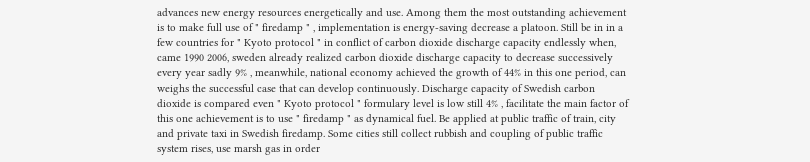advances new energy resources energetically and use. Among them the most outstanding achievement is to make full use of " firedamp " , implementation is energy-saving decrease a platoon. Still be in in a few countries for " Kyoto protocol " in conflict of carbon dioxide discharge capacity endlessly when, came 1990 2006, sweden already realized carbon dioxide discharge capacity to decrease successively every year sadly 9% , meanwhile, national economy achieved the growth of 44% in this one period, can weighs the successful case that can develop continuously. Discharge capacity of Swedish carbon dioxide is compared even " Kyoto protocol " formulary level is low still 4% , facilitate the main factor of this one achievement is to use " firedamp " as dynamical fuel. Be applied at public traffic of train, city and private taxi in Swedish firedamp. Some cities still collect rubbish and coupling of public traffic system rises, use marsh gas in order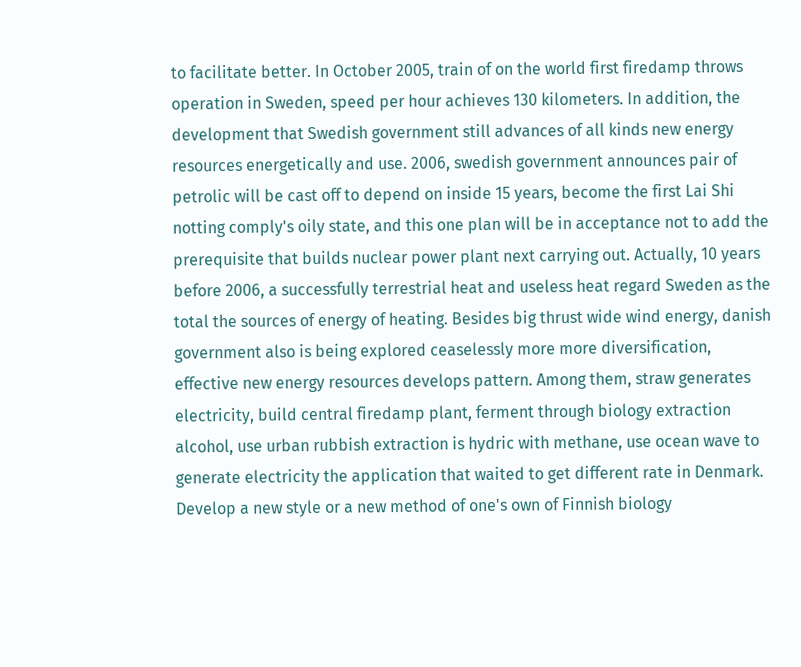to facilitate better. In October 2005, train of on the world first firedamp throws operation in Sweden, speed per hour achieves 130 kilometers. In addition, the development that Swedish government still advances of all kinds new energy resources energetically and use. 2006, swedish government announces pair of petrolic will be cast off to depend on inside 15 years, become the first Lai Shi notting comply's oily state, and this one plan will be in acceptance not to add the prerequisite that builds nuclear power plant next carrying out. Actually, 10 years before 2006, a successfully terrestrial heat and useless heat regard Sweden as the total the sources of energy of heating. Besides big thrust wide wind energy, danish government also is being explored ceaselessly more more diversification, effective new energy resources develops pattern. Among them, straw generates electricity, build central firedamp plant, ferment through biology extraction alcohol, use urban rubbish extraction is hydric with methane, use ocean wave to generate electricity the application that waited to get different rate in Denmark. Develop a new style or a new method of one's own of Finnish biology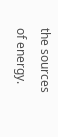the sources of energy.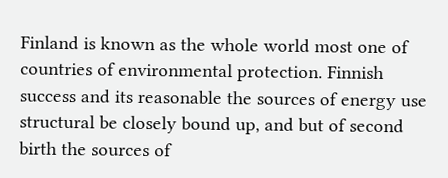Finland is known as the whole world most one of countries of environmental protection. Finnish success and its reasonable the sources of energy use structural be closely bound up, and but of second birth the sources of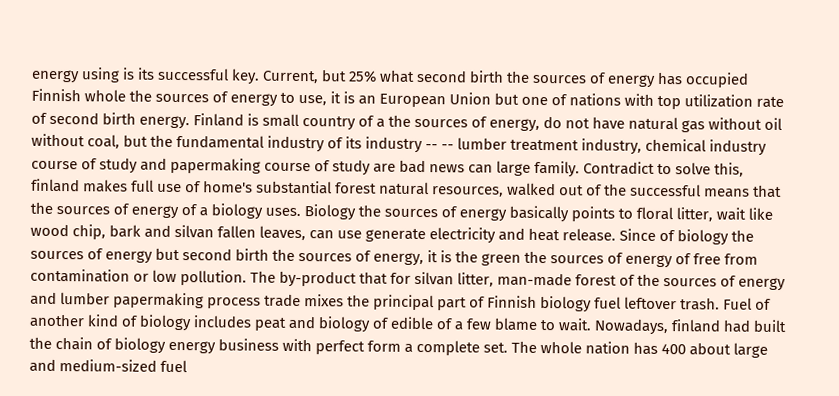energy using is its successful key. Current, but 25% what second birth the sources of energy has occupied Finnish whole the sources of energy to use, it is an European Union but one of nations with top utilization rate of second birth energy. Finland is small country of a the sources of energy, do not have natural gas without oil without coal, but the fundamental industry of its industry -- -- lumber treatment industry, chemical industry course of study and papermaking course of study are bad news can large family. Contradict to solve this, finland makes full use of home's substantial forest natural resources, walked out of the successful means that the sources of energy of a biology uses. Biology the sources of energy basically points to floral litter, wait like wood chip, bark and silvan fallen leaves, can use generate electricity and heat release. Since of biology the sources of energy but second birth the sources of energy, it is the green the sources of energy of free from contamination or low pollution. The by-product that for silvan litter, man-made forest of the sources of energy and lumber papermaking process trade mixes the principal part of Finnish biology fuel leftover trash. Fuel of another kind of biology includes peat and biology of edible of a few blame to wait. Nowadays, finland had built the chain of biology energy business with perfect form a complete set. The whole nation has 400 about large and medium-sized fuel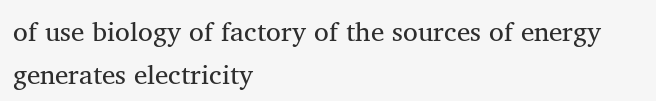of use biology of factory of the sources of energy generates electricity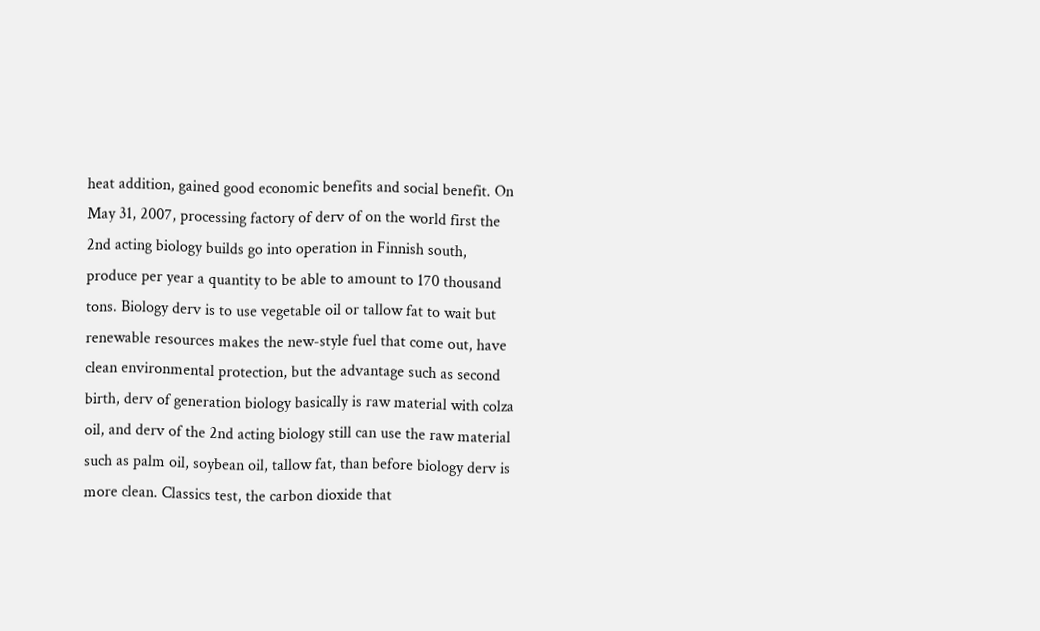heat addition, gained good economic benefits and social benefit. On May 31, 2007, processing factory of derv of on the world first the 2nd acting biology builds go into operation in Finnish south, produce per year a quantity to be able to amount to 170 thousand tons. Biology derv is to use vegetable oil or tallow fat to wait but renewable resources makes the new-style fuel that come out, have clean environmental protection, but the advantage such as second birth, derv of generation biology basically is raw material with colza oil, and derv of the 2nd acting biology still can use the raw material such as palm oil, soybean oil, tallow fat, than before biology derv is more clean. Classics test, the carbon dioxide that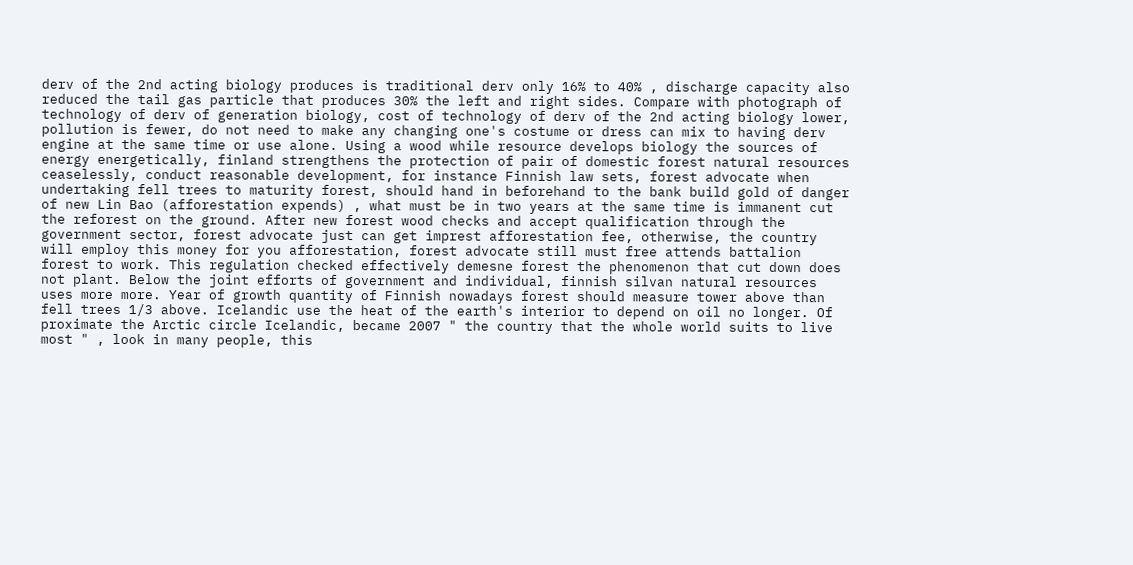derv of the 2nd acting biology produces is traditional derv only 16% to 40% , discharge capacity also reduced the tail gas particle that produces 30% the left and right sides. Compare with photograph of technology of derv of generation biology, cost of technology of derv of the 2nd acting biology lower, pollution is fewer, do not need to make any changing one's costume or dress can mix to having derv engine at the same time or use alone. Using a wood while resource develops biology the sources of energy energetically, finland strengthens the protection of pair of domestic forest natural resources ceaselessly, conduct reasonable development, for instance Finnish law sets, forest advocate when undertaking fell trees to maturity forest, should hand in beforehand to the bank build gold of danger of new Lin Bao (afforestation expends) , what must be in two years at the same time is immanent cut the reforest on the ground. After new forest wood checks and accept qualification through the government sector, forest advocate just can get imprest afforestation fee, otherwise, the country will employ this money for you afforestation, forest advocate still must free attends battalion forest to work. This regulation checked effectively demesne forest the phenomenon that cut down does not plant. Below the joint efforts of government and individual, finnish silvan natural resources uses more more. Year of growth quantity of Finnish nowadays forest should measure tower above than fell trees 1/3 above. Icelandic use the heat of the earth's interior to depend on oil no longer. Of proximate the Arctic circle Icelandic, became 2007 " the country that the whole world suits to live most " , look in many people, this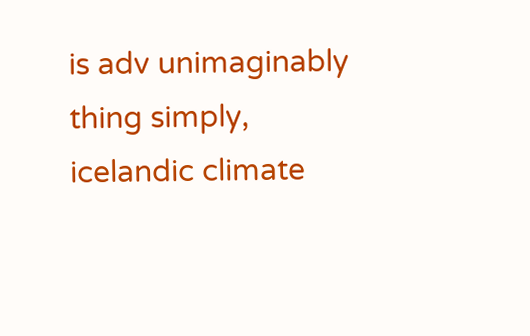is adv unimaginably thing simply, icelandic climate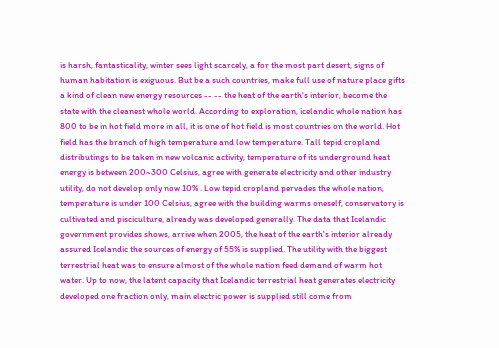is harsh, fantasticality, winter sees light scarcely, a for the most part desert, signs of human habitation is exiguous. But be a such countries, make full use of nature place gifts a kind of clean new energy resources -- -- the heat of the earth's interior, become the state with the cleanest whole world. According to exploration, icelandic whole nation has 800 to be in hot field more in all, it is one of hot field is most countries on the world. Hot field has the branch of high temperature and low temperature. Tall tepid cropland distributings to be taken in new volcanic activity, temperature of its underground heat energy is between 200~300 Celsius, agree with generate electricity and other industry utility, do not develop only now 10% . Low tepid cropland pervades the whole nation, temperature is under 100 Celsius, agree with the building warms oneself, conservatory is cultivated and pisciculture, already was developed generally. The data that Icelandic government provides shows, arrive when 2005, the heat of the earth's interior already assured Icelandic the sources of energy of 55% is supplied. The utility with the biggest terrestrial heat was to ensure almost of the whole nation feed demand of warm hot water. Up to now, the latent capacity that Icelandic terrestrial heat generates electricity developed one fraction only, main electric power is supplied still come from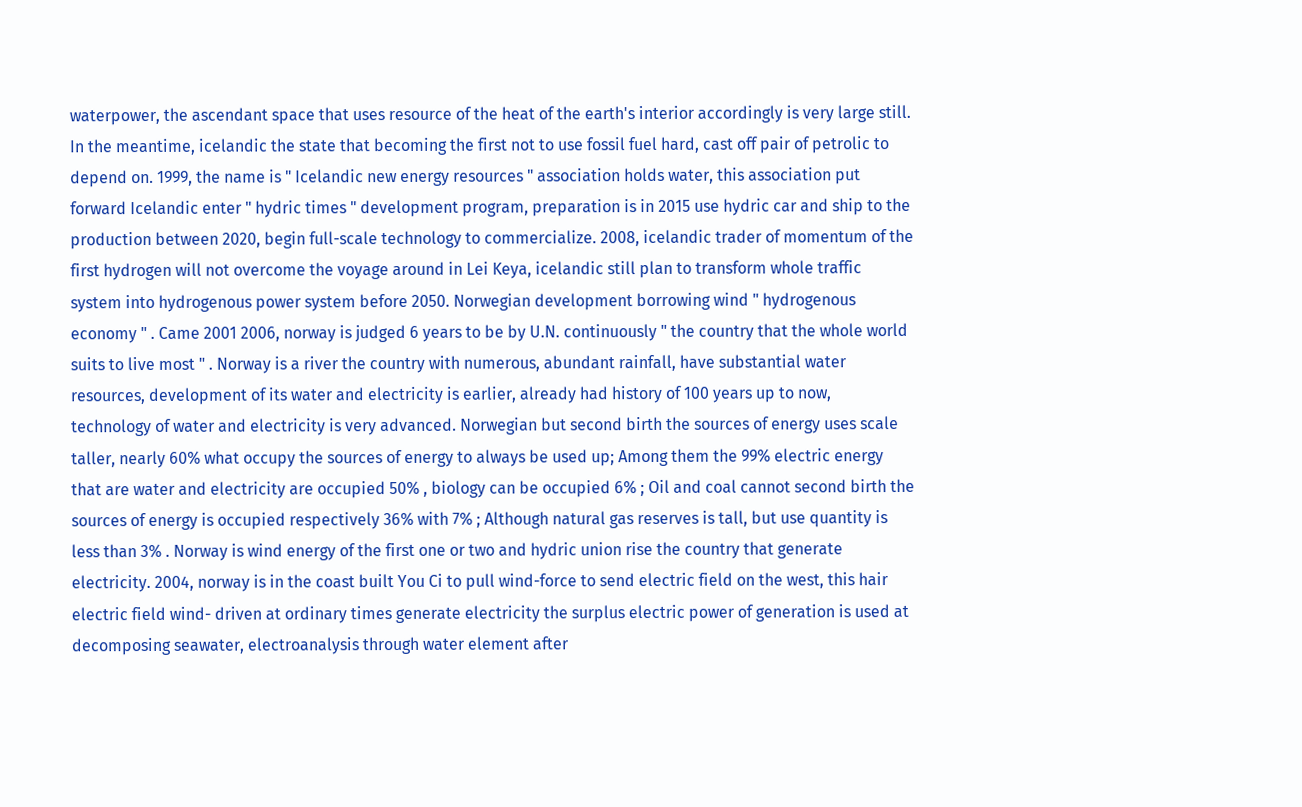waterpower, the ascendant space that uses resource of the heat of the earth's interior accordingly is very large still. In the meantime, icelandic the state that becoming the first not to use fossil fuel hard, cast off pair of petrolic to depend on. 1999, the name is " Icelandic new energy resources " association holds water, this association put forward Icelandic enter " hydric times " development program, preparation is in 2015 use hydric car and ship to the production between 2020, begin full-scale technology to commercialize. 2008, icelandic trader of momentum of the first hydrogen will not overcome the voyage around in Lei Keya, icelandic still plan to transform whole traffic system into hydrogenous power system before 2050. Norwegian development borrowing wind " hydrogenous economy " . Came 2001 2006, norway is judged 6 years to be by U.N. continuously " the country that the whole world suits to live most " . Norway is a river the country with numerous, abundant rainfall, have substantial water resources, development of its water and electricity is earlier, already had history of 100 years up to now, technology of water and electricity is very advanced. Norwegian but second birth the sources of energy uses scale taller, nearly 60% what occupy the sources of energy to always be used up; Among them the 99% electric energy that are water and electricity are occupied 50% , biology can be occupied 6% ; Oil and coal cannot second birth the sources of energy is occupied respectively 36% with 7% ; Although natural gas reserves is tall, but use quantity is less than 3% . Norway is wind energy of the first one or two and hydric union rise the country that generate electricity. 2004, norway is in the coast built You Ci to pull wind-force to send electric field on the west, this hair electric field wind- driven at ordinary times generate electricity the surplus electric power of generation is used at decomposing seawater, electroanalysis through water element after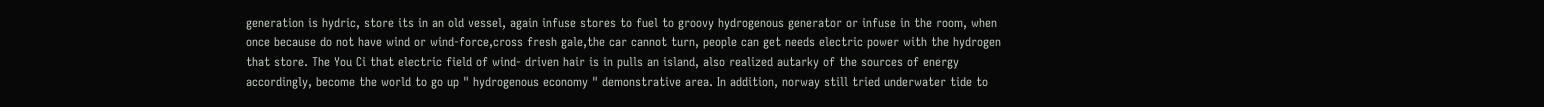generation is hydric, store its in an old vessel, again infuse stores to fuel to groovy hydrogenous generator or infuse in the room, when once because do not have wind or wind-force,cross fresh gale,the car cannot turn, people can get needs electric power with the hydrogen that store. The You Ci that electric field of wind- driven hair is in pulls an island, also realized autarky of the sources of energy accordingly, become the world to go up " hydrogenous economy " demonstrative area. In addition, norway still tried underwater tide to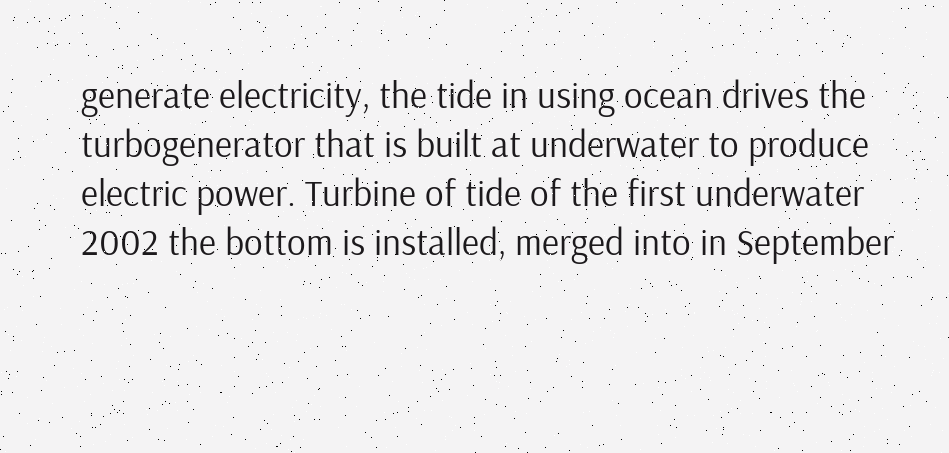generate electricity, the tide in using ocean drives the turbogenerator that is built at underwater to produce electric power. Turbine of tide of the first underwater 2002 the bottom is installed, merged into in September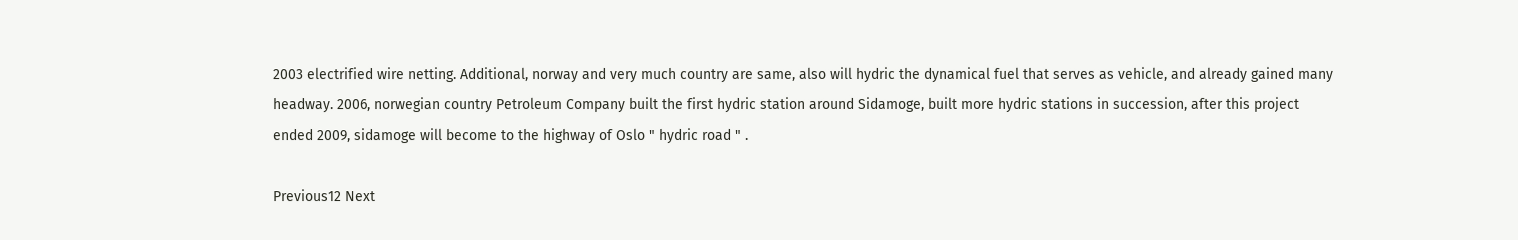2003 electrified wire netting. Additional, norway and very much country are same, also will hydric the dynamical fuel that serves as vehicle, and already gained many headway. 2006, norwegian country Petroleum Company built the first hydric station around Sidamoge, built more hydric stations in succession, after this project ended 2009, sidamoge will become to the highway of Oslo " hydric road " .

Previous12 Next